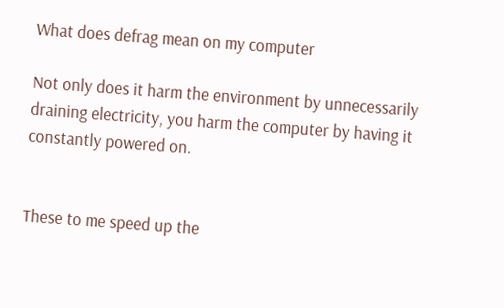What does defrag mean on my computer

Not only does it harm the environment by unnecessarily draining electricity, you harm the computer by having it constantly powered on.


These to me speed up the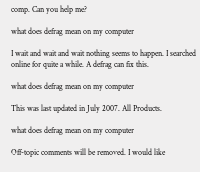comp. Can you help me?

what does defrag mean on my computer

I wait and wait and wait nothing seems to happen. I searched online for quite a while. A defrag can fix this.

what does defrag mean on my computer

This was last updated in July 2007. All Products.

what does defrag mean on my computer

Off-topic comments will be removed. I would like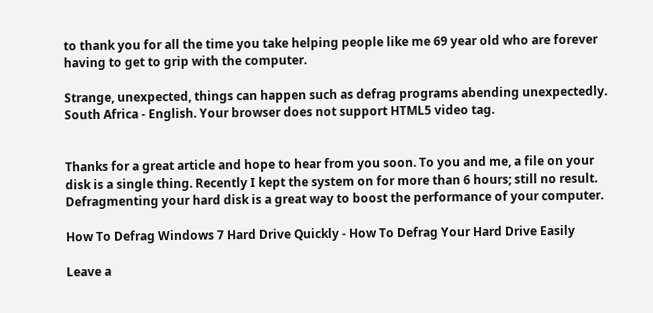to thank you for all the time you take helping people like me 69 year old who are forever having to get to grip with the computer.

Strange, unexpected, things can happen such as defrag programs abending unexpectedly. South Africa - English. Your browser does not support HTML5 video tag.


Thanks for a great article and hope to hear from you soon. To you and me, a file on your disk is a single thing. Recently I kept the system on for more than 6 hours; still no result. Defragmenting your hard disk is a great way to boost the performance of your computer.

How To Defrag Windows 7 Hard Drive Quickly - How To Defrag Your Hard Drive Easily

Leave a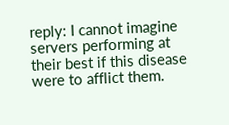reply: I cannot imagine servers performing at their best if this disease were to afflict them.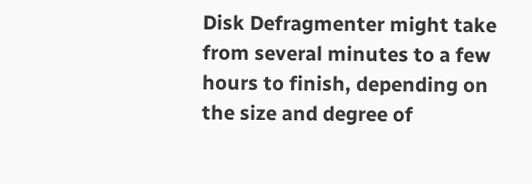Disk Defragmenter might take from several minutes to a few hours to finish, depending on the size and degree of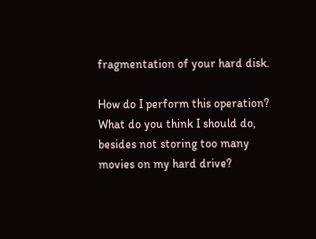fragmentation of your hard disk.

How do I perform this operation? What do you think I should do, besides not storing too many movies on my hard drive?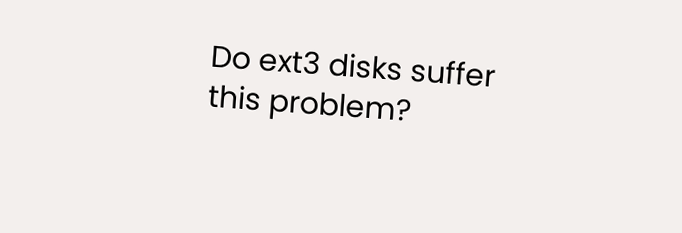Do ext3 disks suffer this problem?